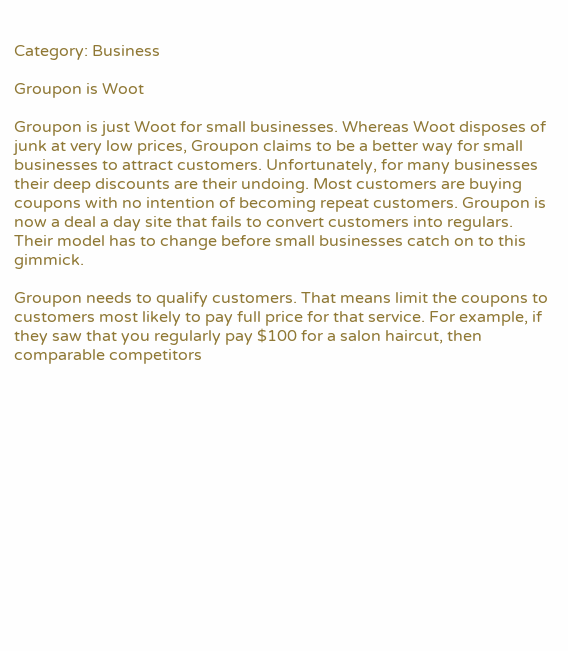Category: Business

Groupon is Woot

Groupon is just Woot for small businesses. Whereas Woot disposes of junk at very low prices, Groupon claims to be a better way for small businesses to attract customers. Unfortunately, for many businesses their deep discounts are their undoing. Most customers are buying coupons with no intention of becoming repeat customers. Groupon is now a deal a day site that fails to convert customers into regulars. Their model has to change before small businesses catch on to this gimmick.

Groupon needs to qualify customers. That means limit the coupons to customers most likely to pay full price for that service. For example, if they saw that you regularly pay $100 for a salon haircut, then comparable competitors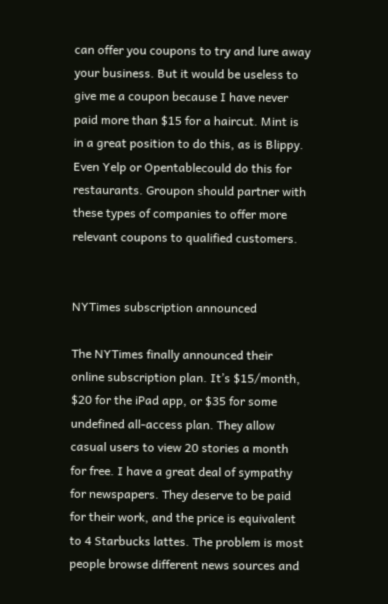can offer you coupons to try and lure away your business. But it would be useless to give me a coupon because I have never paid more than $15 for a haircut. Mint is in a great position to do this, as is Blippy. Even Yelp or Opentablecould do this for restaurants. Groupon should partner with these types of companies to offer more relevant coupons to qualified customers.


NYTimes subscription announced

The NYTimes finally announced their online subscription plan. It’s $15/month, $20 for the iPad app, or $35 for some undefined all-access plan. They allow casual users to view 20 stories a month for free. I have a great deal of sympathy for newspapers. They deserve to be paid for their work, and the price is equivalent to 4 Starbucks lattes. The problem is most people browse different news sources and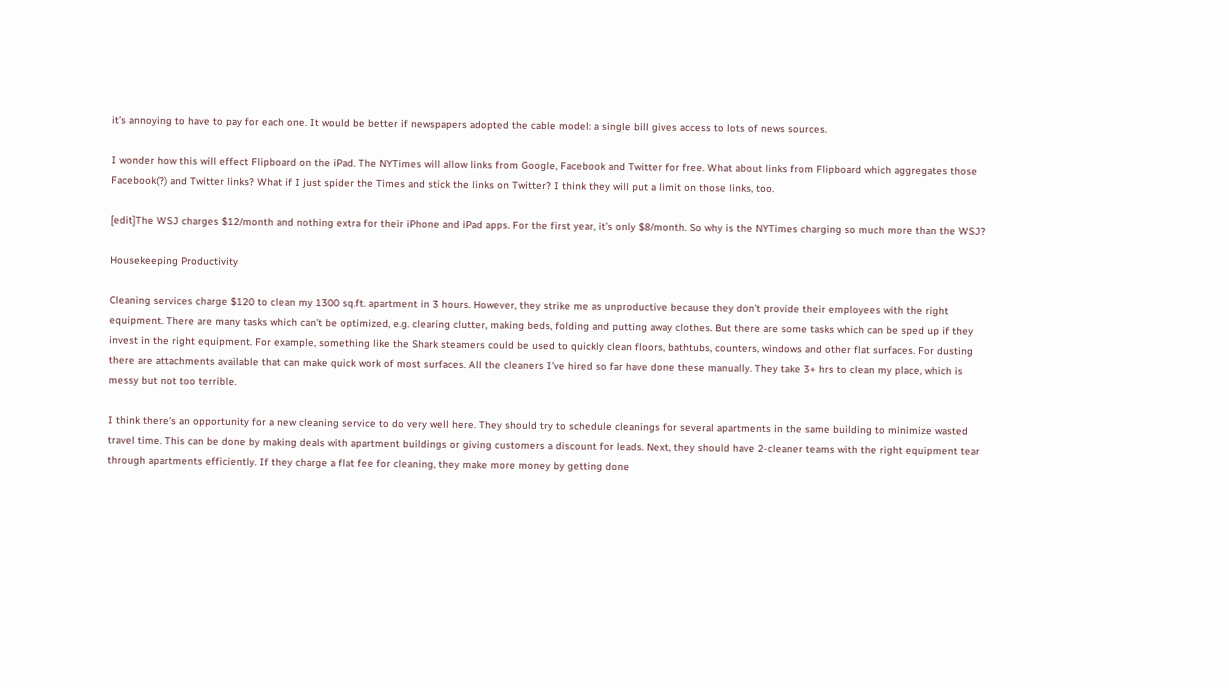it’s annoying to have to pay for each one. It would be better if newspapers adopted the cable model: a single bill gives access to lots of news sources.

I wonder how this will effect Flipboard on the iPad. The NYTimes will allow links from Google, Facebook and Twitter for free. What about links from Flipboard which aggregates those Facebook(?) and Twitter links? What if I just spider the Times and stick the links on Twitter? I think they will put a limit on those links, too.

[edit]The WSJ charges $12/month and nothing extra for their iPhone and iPad apps. For the first year, it’s only $8/month. So why is the NYTimes charging so much more than the WSJ?

Housekeeping Productivity

Cleaning services charge $120 to clean my 1300 sq.ft. apartment in 3 hours. However, they strike me as unproductive because they don’t provide their employees with the right equipment. There are many tasks which can’t be optimized, e.g. clearing clutter, making beds, folding and putting away clothes. But there are some tasks which can be sped up if they invest in the right equipment. For example, something like the Shark steamers could be used to quickly clean floors, bathtubs, counters, windows and other flat surfaces. For dusting there are attachments available that can make quick work of most surfaces. All the cleaners I’ve hired so far have done these manually. They take 3+ hrs to clean my place, which is messy but not too terrible.

I think there’s an opportunity for a new cleaning service to do very well here. They should try to schedule cleanings for several apartments in the same building to minimize wasted travel time. This can be done by making deals with apartment buildings or giving customers a discount for leads. Next, they should have 2-cleaner teams with the right equipment tear through apartments efficiently. If they charge a flat fee for cleaning, they make more money by getting done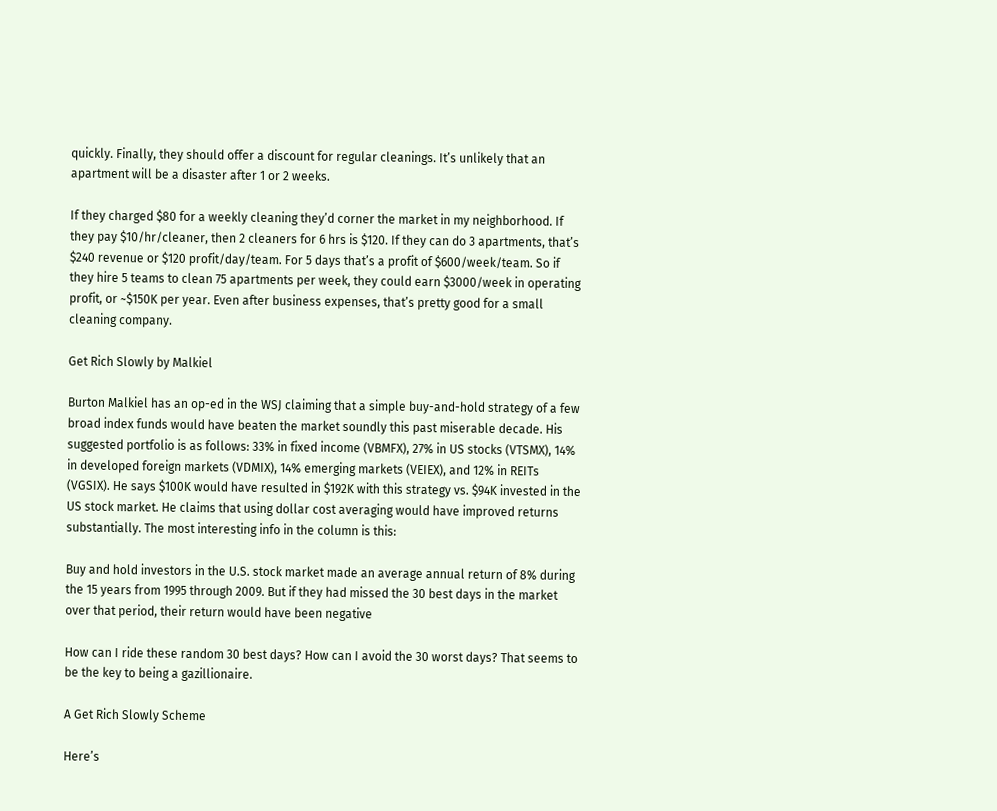quickly. Finally, they should offer a discount for regular cleanings. It’s unlikely that an apartment will be a disaster after 1 or 2 weeks.

If they charged $80 for a weekly cleaning they’d corner the market in my neighborhood. If they pay $10/hr/cleaner, then 2 cleaners for 6 hrs is $120. If they can do 3 apartments, that’s $240 revenue or $120 profit/day/team. For 5 days that’s a profit of $600/week/team. So if they hire 5 teams to clean 75 apartments per week, they could earn $3000/week in operating profit, or ~$150K per year. Even after business expenses, that’s pretty good for a small cleaning company.

Get Rich Slowly by Malkiel

Burton Malkiel has an op-ed in the WSJ claiming that a simple buy-and-hold strategy of a few broad index funds would have beaten the market soundly this past miserable decade. His suggested portfolio is as follows: 33% in fixed income (VBMFX), 27% in US stocks (VTSMX), 14% in developed foreign markets (VDMIX), 14% emerging markets (VEIEX), and 12% in REITs (VGSIX). He says $100K would have resulted in $192K with this strategy vs. $94K invested in the US stock market. He claims that using dollar cost averaging would have improved returns substantially. The most interesting info in the column is this:

Buy and hold investors in the U.S. stock market made an average annual return of 8% during the 15 years from 1995 through 2009. But if they had missed the 30 best days in the market over that period, their return would have been negative

How can I ride these random 30 best days? How can I avoid the 30 worst days? That seems to be the key to being a gazillionaire.

A Get Rich Slowly Scheme

Here’s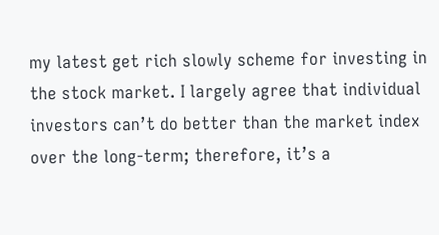my latest get rich slowly scheme for investing in the stock market. I largely agree that individual investors can’t do better than the market index over the long-term; therefore, it’s a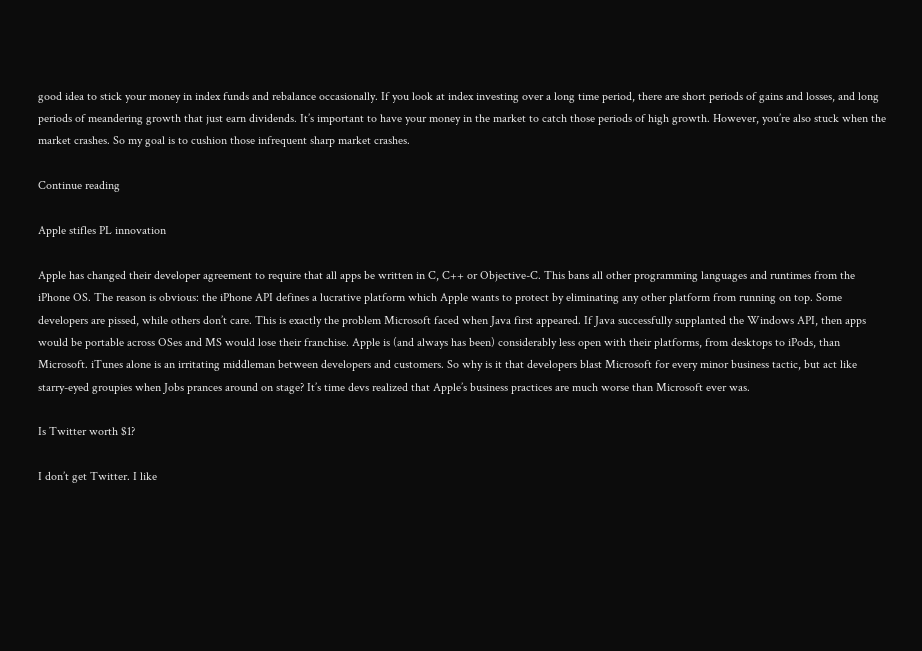good idea to stick your money in index funds and rebalance occasionally. If you look at index investing over a long time period, there are short periods of gains and losses, and long periods of meandering growth that just earn dividends. It’s important to have your money in the market to catch those periods of high growth. However, you’re also stuck when the market crashes. So my goal is to cushion those infrequent sharp market crashes.

Continue reading

Apple stifles PL innovation

Apple has changed their developer agreement to require that all apps be written in C, C++ or Objective-C. This bans all other programming languages and runtimes from the iPhone OS. The reason is obvious: the iPhone API defines a lucrative platform which Apple wants to protect by eliminating any other platform from running on top. Some developers are pissed, while others don’t care. This is exactly the problem Microsoft faced when Java first appeared. If Java successfully supplanted the Windows API, then apps would be portable across OSes and MS would lose their franchise. Apple is (and always has been) considerably less open with their platforms, from desktops to iPods, than Microsoft. iTunes alone is an irritating middleman between developers and customers. So why is it that developers blast Microsoft for every minor business tactic, but act like starry-eyed groupies when Jobs prances around on stage? It’s time devs realized that Apple’s business practices are much worse than Microsoft ever was.

Is Twitter worth $1?

I don’t get Twitter. I like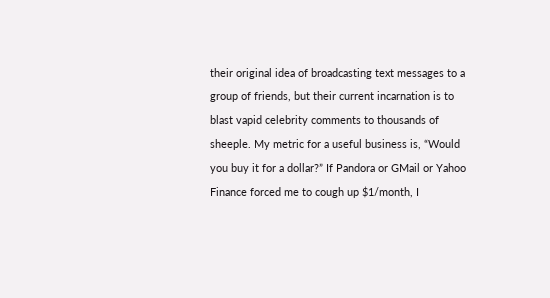their original idea of broadcasting text messages to a group of friends, but their current incarnation is to blast vapid celebrity comments to thousands of sheeple. My metric for a useful business is, “Would you buy it for a dollar?” If Pandora or GMail or Yahoo Finance forced me to cough up $1/month, I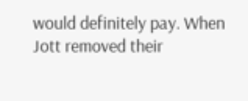would definitely pay. When Jott removed their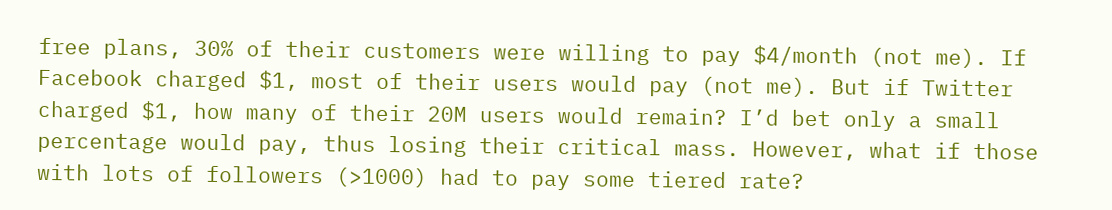free plans, 30% of their customers were willing to pay $4/month (not me). If Facebook charged $1, most of their users would pay (not me). But if Twitter charged $1, how many of their 20M users would remain? I’d bet only a small percentage would pay, thus losing their critical mass. However, what if those with lots of followers (>1000) had to pay some tiered rate?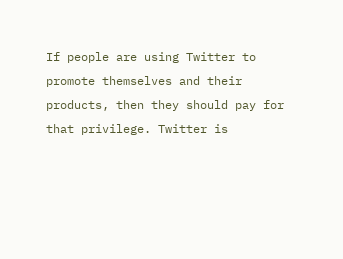If people are using Twitter to promote themselves and their products, then they should pay for that privilege. Twitter is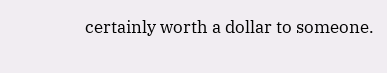certainly worth a dollar to someone.